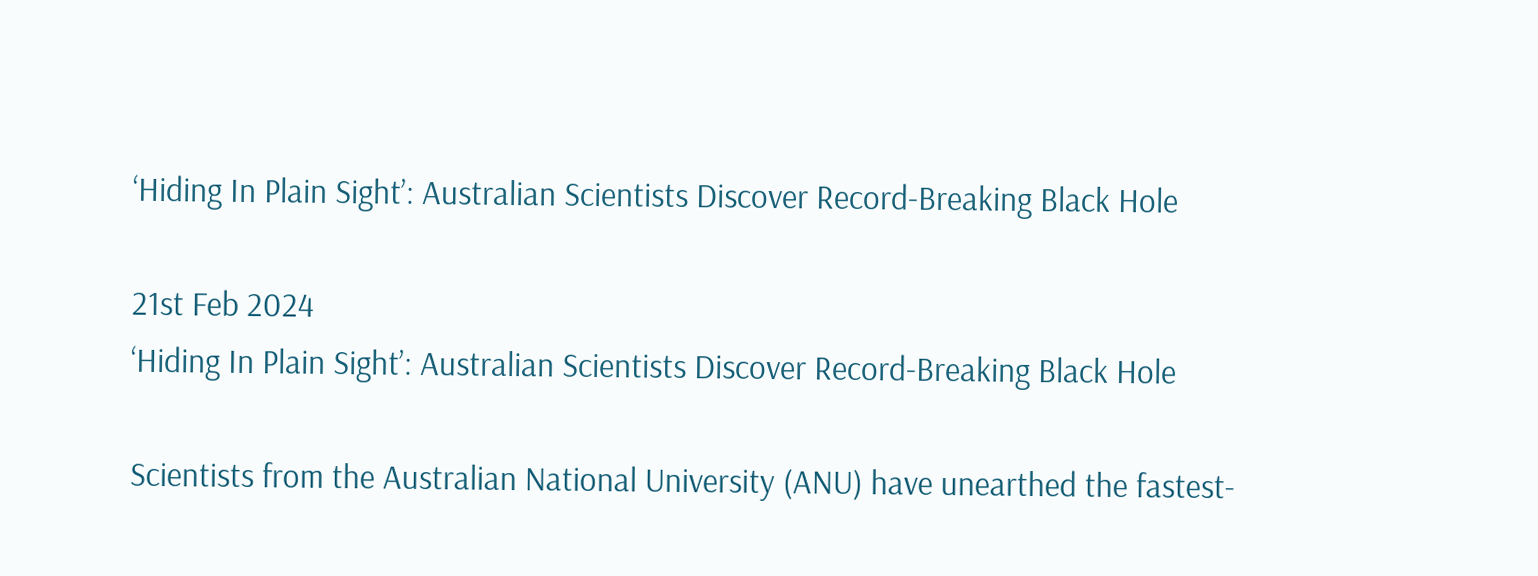‘Hiding In Plain Sight’: Australian Scientists Discover Record-Breaking Black Hole

21st Feb 2024
‘Hiding In Plain Sight’: Australian Scientists Discover Record-Breaking Black Hole

Scientists from the Australian National University (ANU) have unearthed the fastest-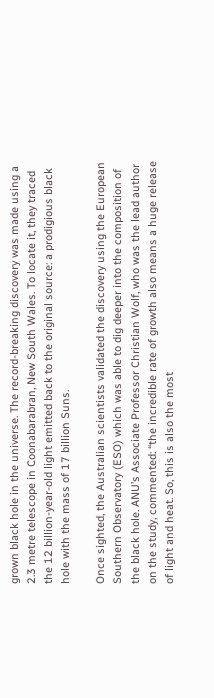grown black hole in the universe. The record-breaking discovery was made using a 2.3 metre telescope in Coonabarabran, New South Wales. To locate it, they traced the 12 billion-year-old light emitted back to the original source: a prodigious black hole with the mass of 17 billion Suns.

Once sighted, the Australian scientists validated the discovery using the European Southern Observatory (ESO) which was able to dig deeper into the composition of the black hole. ANU’s Associate Professor Christian Wolf, who was the lead author on the study, commented: “the incredible rate of growth also means a huge release of light and heat. So, this is also the most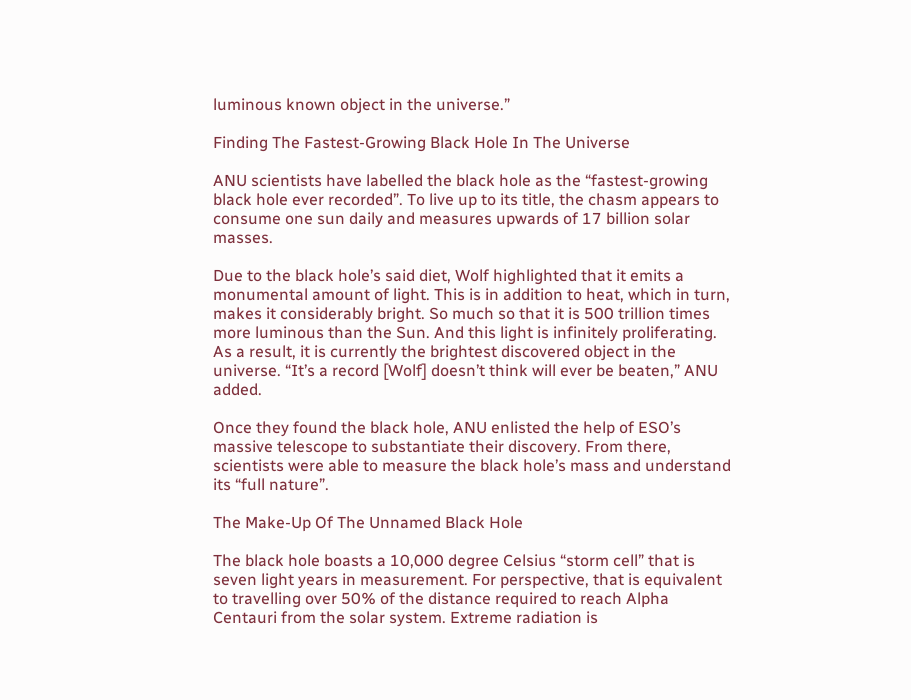luminous known object in the universe.”

Finding The Fastest-Growing Black Hole In The Universe

ANU scientists have labelled the black hole as the “fastest-growing black hole ever recorded”. To live up to its title, the chasm appears to consume one sun daily and measures upwards of 17 billion solar masses.

Due to the black hole’s said diet, Wolf highlighted that it emits a monumental amount of light. This is in addition to heat, which in turn, makes it considerably bright. So much so that it is 500 trillion times more luminous than the Sun. And this light is infinitely proliferating. As a result, it is currently the brightest discovered object in the universe. “It’s a record [Wolf] doesn’t think will ever be beaten,” ANU added.

Once they found the black hole, ANU enlisted the help of ESO’s massive telescope to substantiate their discovery. From there, scientists were able to measure the black hole’s mass and understand its “full nature”.

The Make-Up Of The Unnamed Black Hole

The black hole boasts a 10,000 degree Celsius “storm cell” that is seven light years in measurement. For perspective, that is equivalent to travelling over 50% of the distance required to reach Alpha Centauri from the solar system. Extreme radiation is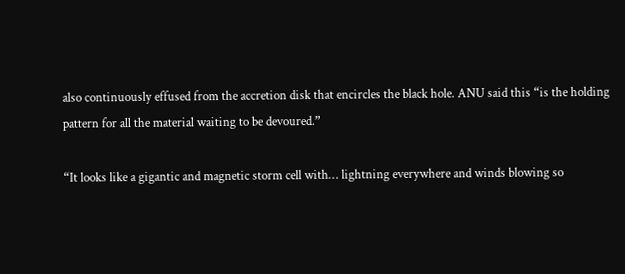also continuously effused from the accretion disk that encircles the black hole. ANU said this “is the holding pattern for all the material waiting to be devoured.”

“It looks like a gigantic and magnetic storm cell with… lightning everywhere and winds blowing so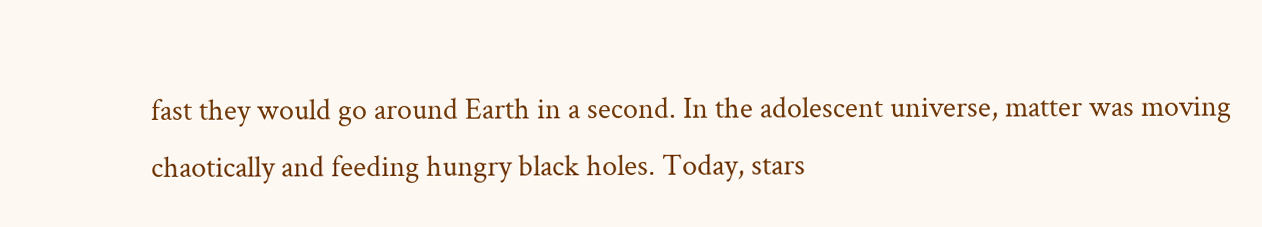fast they would go around Earth in a second. In the adolescent universe, matter was moving chaotically and feeding hungry black holes. Today, stars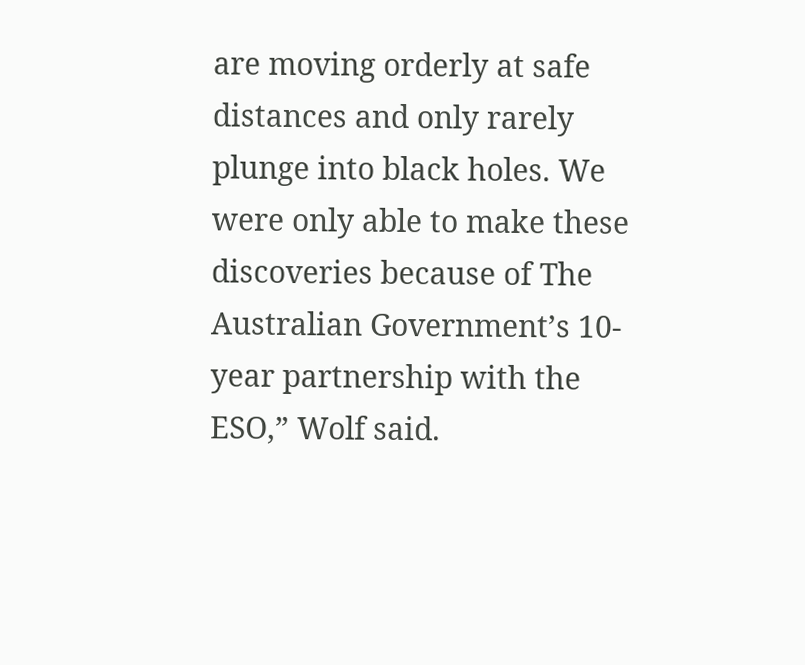are moving orderly at safe distances and only rarely plunge into black holes. We were only able to make these discoveries because of The Australian Government’s 10-year partnership with the ESO,” Wolf said.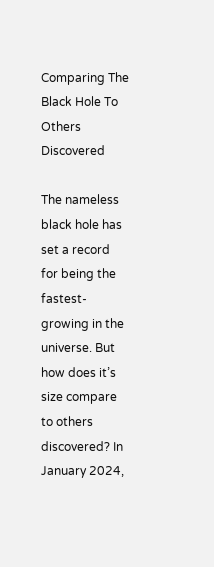Comparing The Black Hole To Others Discovered

The nameless black hole has set a record for being the fastest-growing in the universe. But how does it’s size compare to others discovered? In January 2024,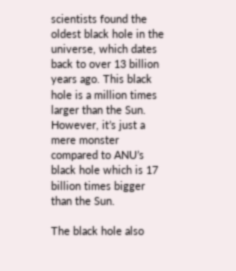scientists found the oldest black hole in the universe, which dates back to over 13 billion years ago. This black hole is a million times larger than the Sun. However, it’s just a mere monster compared to ANU’s black hole which is 17 billion times bigger than the Sun.

The black hole also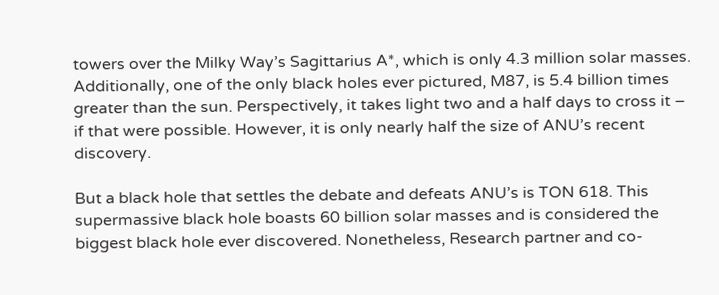towers over the Milky Way’s Sagittarius A*, which is only 4.3 million solar masses. Additionally, one of the only black holes ever pictured, M87, is 5.4 billion times greater than the sun. Perspectively, it takes light two and a half days to cross it – if that were possible. However, it is only nearly half the size of ANU’s recent discovery.

But a black hole that settles the debate and defeats ANU’s is TON 618. This supermassive black hole boasts 60 billion solar masses and is considered the biggest black hole ever discovered. Nonetheless, Research partner and co-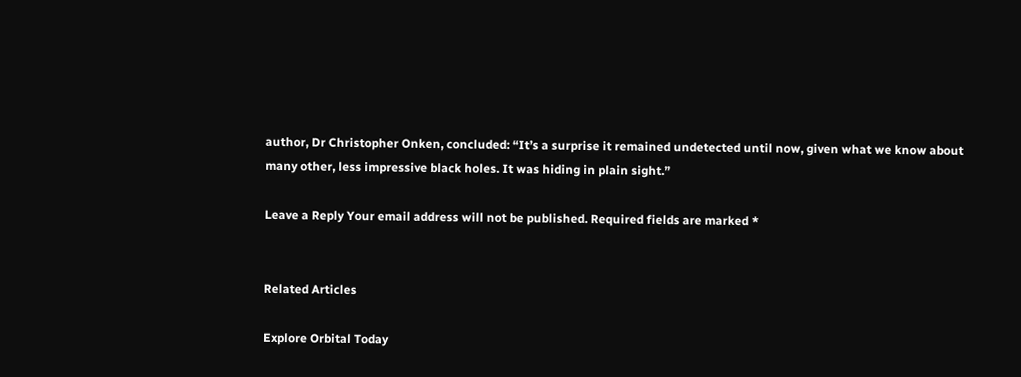author, Dr Christopher Onken, concluded: “It’s a surprise it remained undetected until now, given what we know about many other, less impressive black holes. It was hiding in plain sight.”

Leave a Reply Your email address will not be published. Required fields are marked *


Related Articles

Explore Orbital Today